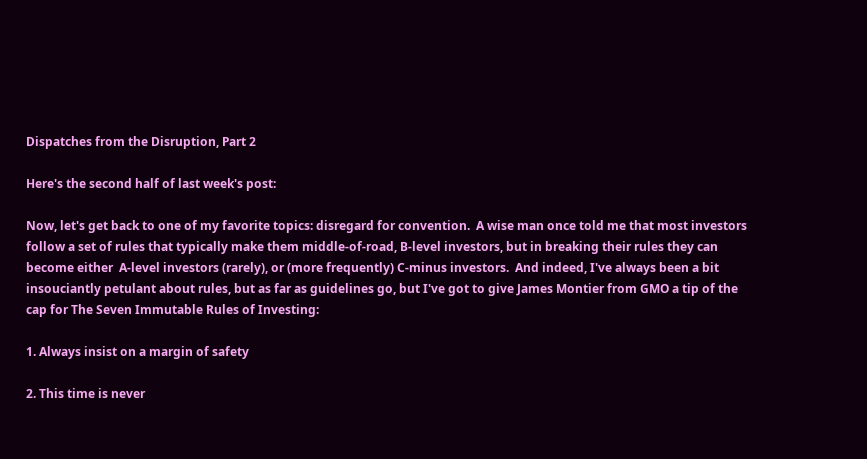Dispatches from the Disruption, Part 2

Here's the second half of last week's post:

Now, let's get back to one of my favorite topics: disregard for convention.  A wise man once told me that most investors follow a set of rules that typically make them middle-of-road, B-level investors, but in breaking their rules they can become either  A-level investors (rarely), or (more frequently) C-minus investors.  And indeed, I've always been a bit insouciantly petulant about rules, but as far as guidelines go, but I've got to give James Montier from GMO a tip of the cap for The Seven Immutable Rules of Investing:

1. Always insist on a margin of safety

2. This time is never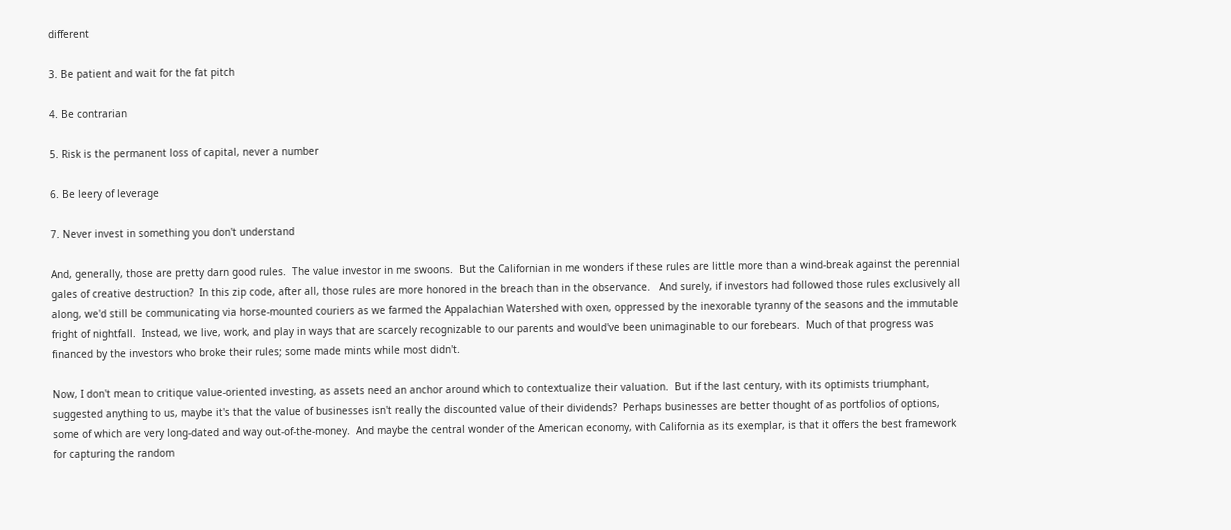different

3. Be patient and wait for the fat pitch

4. Be contrarian

5. Risk is the permanent loss of capital, never a number

6. Be leery of leverage

7. Never invest in something you don't understand

And, generally, those are pretty darn good rules.  The value investor in me swoons.  But the Californian in me wonders if these rules are little more than a wind-break against the perennial gales of creative destruction?  In this zip code, after all, those rules are more honored in the breach than in the observance.   And surely, if investors had followed those rules exclusively all along, we'd still be communicating via horse-mounted couriers as we farmed the Appalachian Watershed with oxen, oppressed by the inexorable tyranny of the seasons and the immutable fright of nightfall.  Instead, we live, work, and play in ways that are scarcely recognizable to our parents and would've been unimaginable to our forebears.  Much of that progress was financed by the investors who broke their rules; some made mints while most didn't.

Now, I don't mean to critique value-oriented investing, as assets need an anchor around which to contextualize their valuation.  But if the last century, with its optimists triumphant, suggested anything to us, maybe it's that the value of businesses isn't really the discounted value of their dividends?  Perhaps businesses are better thought of as portfolios of options, some of which are very long-dated and way out-of-the-money.  And maybe the central wonder of the American economy, with California as its exemplar, is that it offers the best framework for capturing the random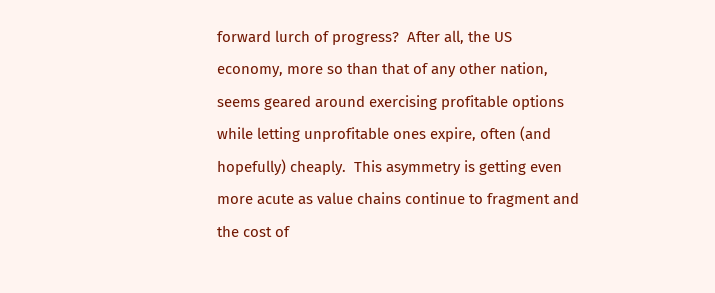forward lurch of progress?  After all, the US economy, more so than that of any other nation, seems geared around exercising profitable options while letting unprofitable ones expire, often (and hopefully) cheaply.  This asymmetry is getting even more acute as value chains continue to fragment and the cost of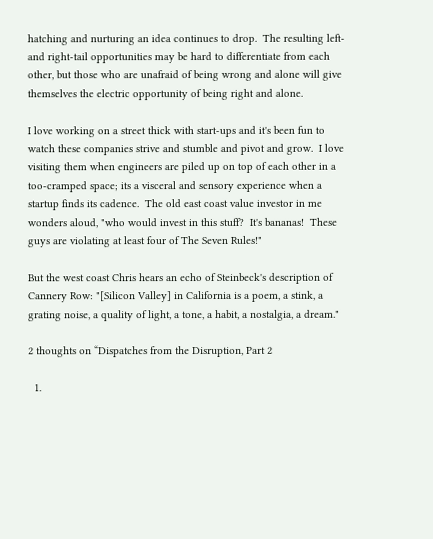hatching and nurturing an idea continues to drop.  The resulting left- and right-tail opportunities may be hard to differentiate from each other, but those who are unafraid of being wrong and alone will give themselves the electric opportunity of being right and alone.

I love working on a street thick with start-ups and it's been fun to watch these companies strive and stumble and pivot and grow.  I love visiting them when engineers are piled up on top of each other in a too-cramped space; its a visceral and sensory experience when a startup finds its cadence.  The old east coast value investor in me wonders aloud, "who would invest in this stuff?  It's bananas!  These guys are violating at least four of The Seven Rules!"

But the west coast Chris hears an echo of Steinbeck's description of Cannery Row: "[Silicon Valley] in California is a poem, a stink, a grating noise, a quality of light, a tone, a habit, a nostalgia, a dream."

2 thoughts on “Dispatches from the Disruption, Part 2

  1.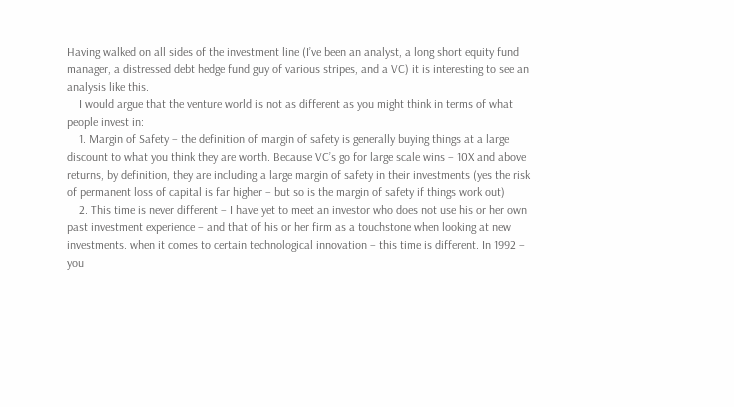Having walked on all sides of the investment line (I’ve been an analyst, a long short equity fund manager, a distressed debt hedge fund guy of various stripes, and a VC) it is interesting to see an analysis like this.
    I would argue that the venture world is not as different as you might think in terms of what people invest in:
    1. Margin of Safety – the definition of margin of safety is generally buying things at a large discount to what you think they are worth. Because VC’s go for large scale wins – 10X and above returns, by definition, they are including a large margin of safety in their investments (yes the risk of permanent loss of capital is far higher – but so is the margin of safety if things work out)
    2. This time is never different – I have yet to meet an investor who does not use his or her own past investment experience – and that of his or her firm as a touchstone when looking at new investments. when it comes to certain technological innovation – this time is different. In 1992 – you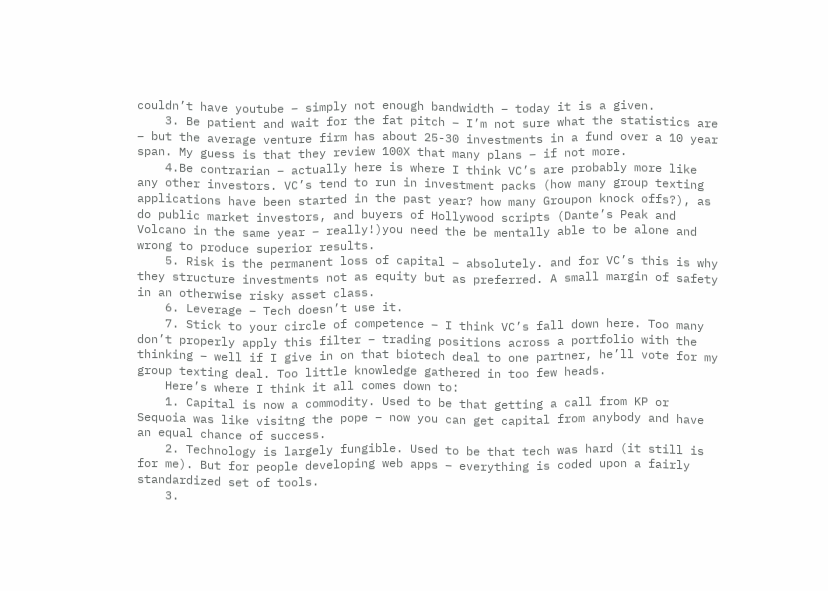couldn’t have youtube – simply not enough bandwidth – today it is a given.
    3. Be patient and wait for the fat pitch – I’m not sure what the statistics are – but the average venture firm has about 25-30 investments in a fund over a 10 year span. My guess is that they review 100X that many plans – if not more.
    4.Be contrarian – actually here is where I think VC’s are probably more like any other investors. VC’s tend to run in investment packs (how many group texting applications have been started in the past year? how many Groupon knock offs?), as do public market investors, and buyers of Hollywood scripts (Dante’s Peak and Volcano in the same year – really!)you need the be mentally able to be alone and wrong to produce superior results.
    5. Risk is the permanent loss of capital – absolutely. and for VC’s this is why they structure investments not as equity but as preferred. A small margin of safety in an otherwise risky asset class.
    6. Leverage – Tech doesn’t use it.
    7. Stick to your circle of competence – I think VC’s fall down here. Too many don’t properly apply this filter – trading positions across a portfolio with the thinking – well if I give in on that biotech deal to one partner, he’ll vote for my group texting deal. Too little knowledge gathered in too few heads.
    Here’s where I think it all comes down to:
    1. Capital is now a commodity. Used to be that getting a call from KP or Sequoia was like visitng the pope – now you can get capital from anybody and have an equal chance of success.
    2. Technology is largely fungible. Used to be that tech was hard (it still is for me). But for people developing web apps – everything is coded upon a fairly standardized set of tools.
    3.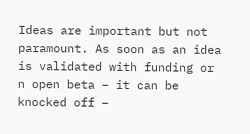Ideas are important but not paramount. As soon as an idea is validated with funding or n open beta – it can be knocked off –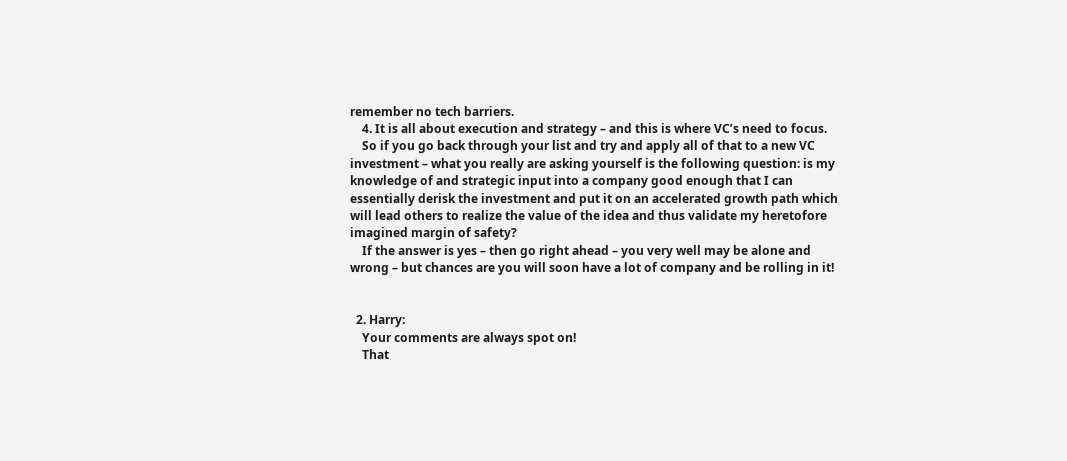remember no tech barriers.
    4. It is all about execution and strategy – and this is where VC’s need to focus.
    So if you go back through your list and try and apply all of that to a new VC investment – what you really are asking yourself is the following question: is my knowledge of and strategic input into a company good enough that I can essentially derisk the investment and put it on an accelerated growth path which will lead others to realize the value of the idea and thus validate my heretofore imagined margin of safety?
    If the answer is yes – then go right ahead – you very well may be alone and wrong – but chances are you will soon have a lot of company and be rolling in it!


  2. Harry:
    Your comments are always spot on!
    That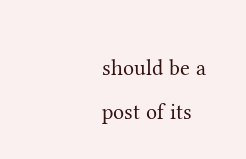should be a post of its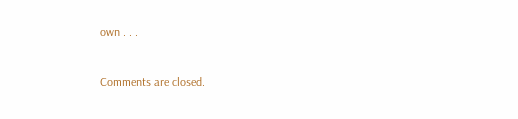own . . .


Comments are closed.